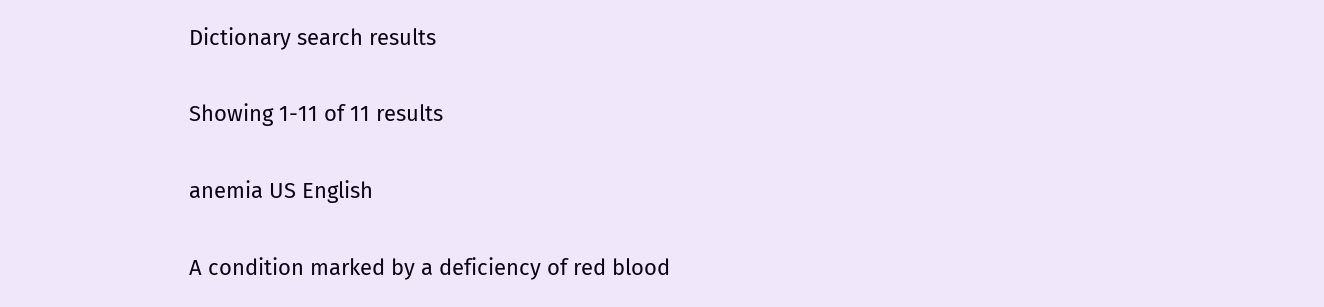Dictionary search results

Showing 1-11 of 11 results

anemia US English

A condition marked by a deficiency of red blood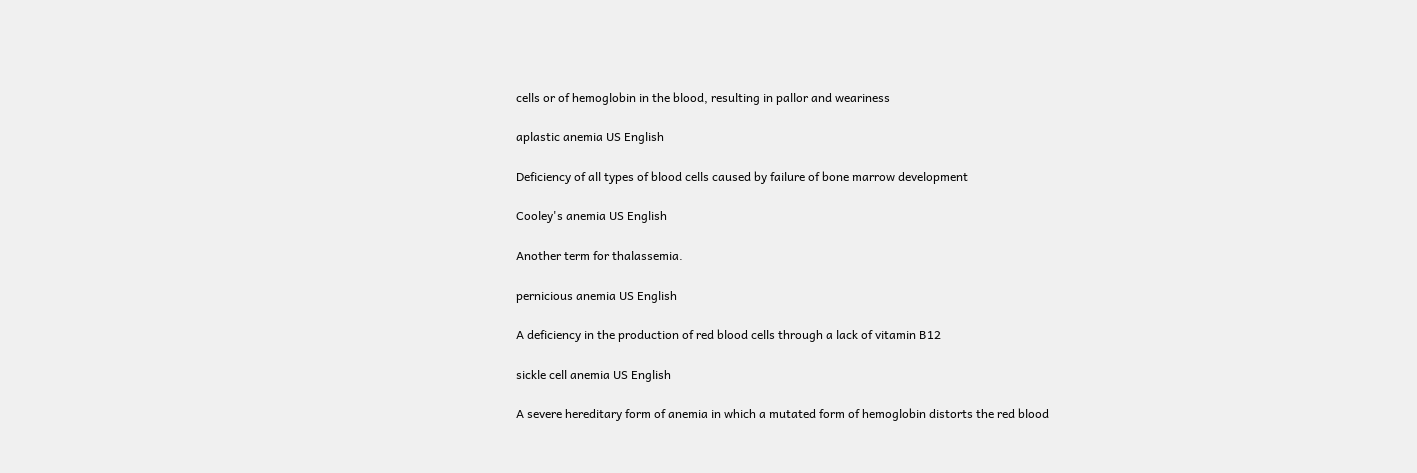cells or of hemoglobin in the blood, resulting in pallor and weariness

aplastic anemia US English

Deficiency of all types of blood cells caused by failure of bone marrow development

Cooley's anemia US English

Another term for thalassemia.

pernicious anemia US English

A deficiency in the production of red blood cells through a lack of vitamin B12

sickle cell anemia US English

A severe hereditary form of anemia in which a mutated form of hemoglobin distorts the red blood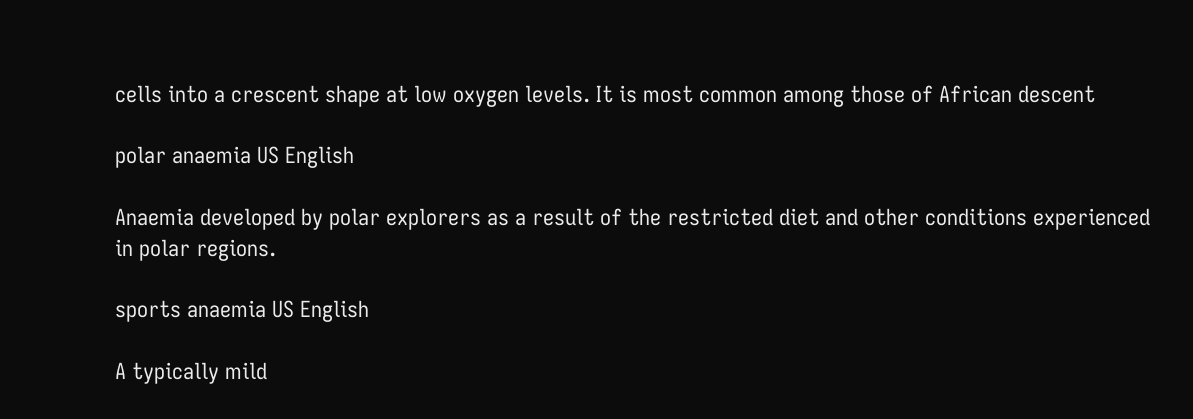cells into a crescent shape at low oxygen levels. It is most common among those of African descent

polar anaemia US English

Anaemia developed by polar explorers as a result of the restricted diet and other conditions experienced in polar regions.

sports anaemia US English

A typically mild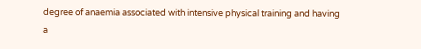degree of anaemia associated with intensive physical training and having a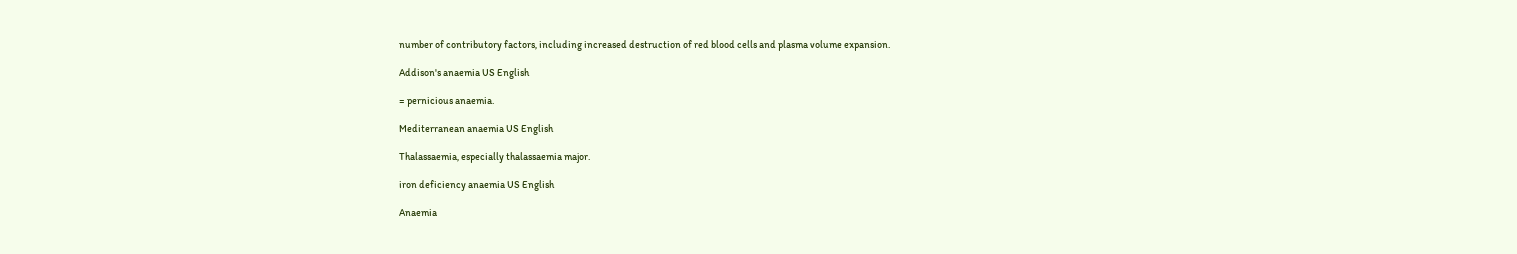number of contributory factors, including increased destruction of red blood cells and plasma volume expansion.

Addison's anaemia US English

= pernicious anaemia.

Mediterranean anaemia US English

Thalassaemia, especially thalassaemia major.

iron deficiency anaemia US English

Anaemia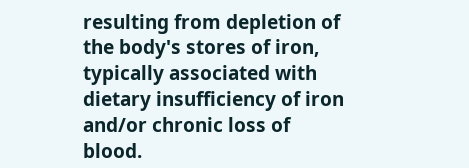resulting from depletion of the body's stores of iron, typically associated with dietary insufficiency of iron and/or chronic loss of blood.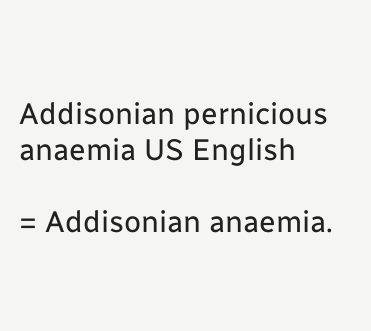Addisonian pernicious anaemia US English

= Addisonian anaemia.